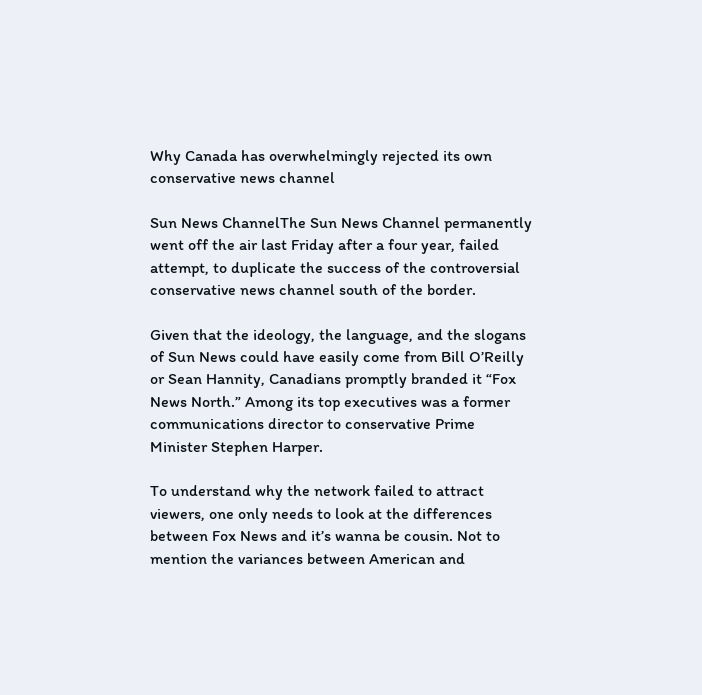Why Canada has overwhelmingly rejected its own conservative news channel

Sun News ChannelThe Sun News Channel permanently went off the air last Friday after a four year, failed attempt, to duplicate the success of the controversial conservative news channel south of the border.

Given that the ideology, the language, and the slogans of Sun News could have easily come from Bill O’Reilly or Sean Hannity, Canadians promptly branded it “Fox News North.” Among its top executives was a former communications director to conservative Prime Minister Stephen Harper.

To understand why the network failed to attract viewers, one only needs to look at the differences between Fox News and it’s wanna be cousin. Not to mention the variances between American and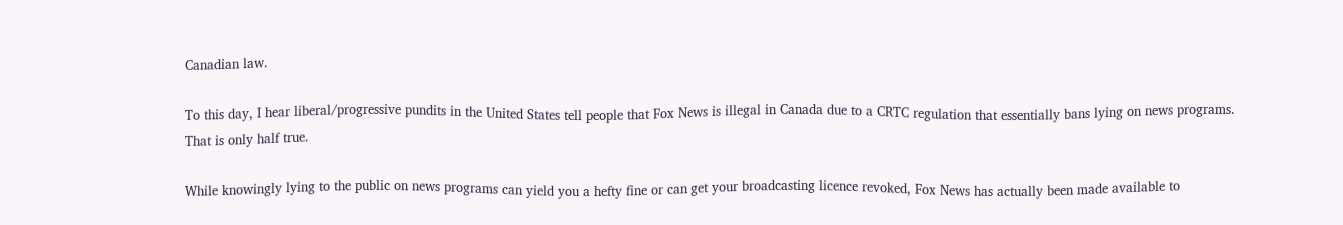Canadian law.

To this day, I hear liberal/progressive pundits in the United States tell people that Fox News is illegal in Canada due to a CRTC regulation that essentially bans lying on news programs. That is only half true.

While knowingly lying to the public on news programs can yield you a hefty fine or can get your broadcasting licence revoked, Fox News has actually been made available to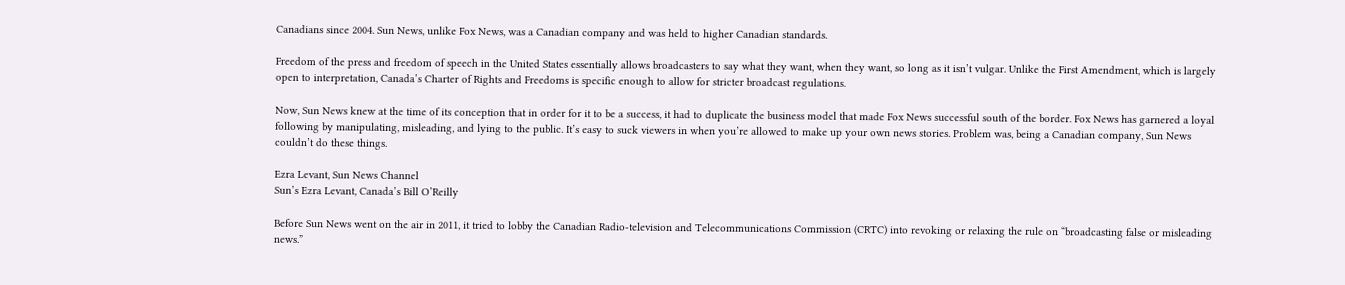Canadians since 2004. Sun News, unlike Fox News, was a Canadian company and was held to higher Canadian standards.

Freedom of the press and freedom of speech in the United States essentially allows broadcasters to say what they want, when they want, so long as it isn’t vulgar. Unlike the First Amendment, which is largely open to interpretation, Canada’s Charter of Rights and Freedoms is specific enough to allow for stricter broadcast regulations.

Now, Sun News knew at the time of its conception that in order for it to be a success, it had to duplicate the business model that made Fox News successful south of the border. Fox News has garnered a loyal following by manipulating, misleading, and lying to the public. It’s easy to suck viewers in when you’re allowed to make up your own news stories. Problem was, being a Canadian company, Sun News couldn’t do these things.

Ezra Levant, Sun News Channel
Sun’s Ezra Levant, Canada’s Bill O’Reilly

Before Sun News went on the air in 2011, it tried to lobby the Canadian Radio-television and Telecommunications Commission (CRTC) into revoking or relaxing the rule on “broadcasting false or misleading news.”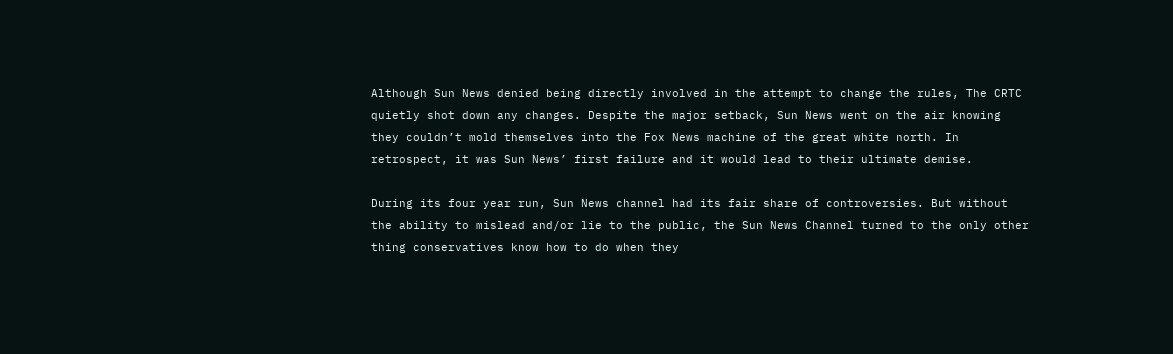Although Sun News denied being directly involved in the attempt to change the rules, The CRTC quietly shot down any changes. Despite the major setback, Sun News went on the air knowing they couldn’t mold themselves into the Fox News machine of the great white north. In retrospect, it was Sun News’ first failure and it would lead to their ultimate demise.

During its four year run, Sun News channel had its fair share of controversies. But without the ability to mislead and/or lie to the public, the Sun News Channel turned to the only other thing conservatives know how to do when they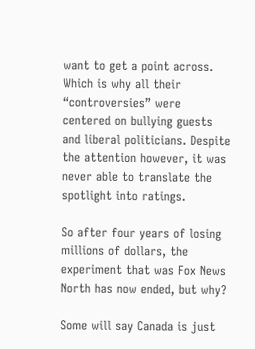want to get a point across. Which is why all their “controversies” were centered on bullying guests and liberal politicians. Despite the attention however, it was never able to translate the spotlight into ratings.

So after four years of losing millions of dollars, the experiment that was Fox News North has now ended, but why?

Some will say Canada is just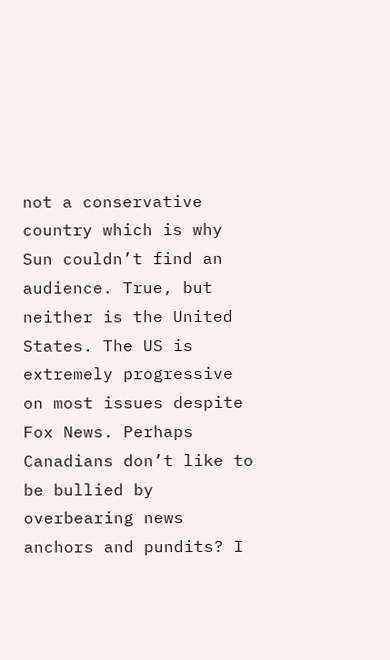not a conservative country which is why Sun couldn’t find an audience. True, but neither is the United States. The US is extremely progressive on most issues despite Fox News. Perhaps Canadians don’t like to be bullied by overbearing news anchors and pundits? I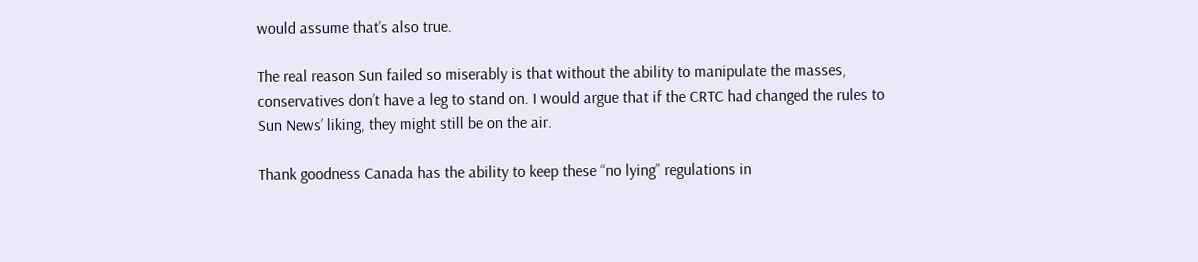would assume that’s also true.

The real reason Sun failed so miserably is that without the ability to manipulate the masses, conservatives don’t have a leg to stand on. I would argue that if the CRTC had changed the rules to Sun News’ liking, they might still be on the air.

Thank goodness Canada has the ability to keep these “no lying” regulations in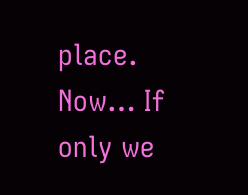place. Now… If only we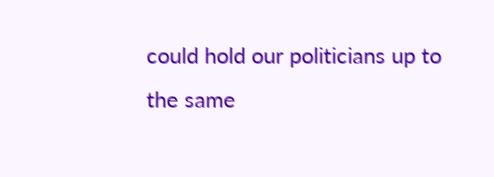could hold our politicians up to the same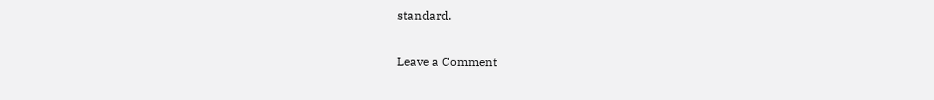standard.


Leave a Comment